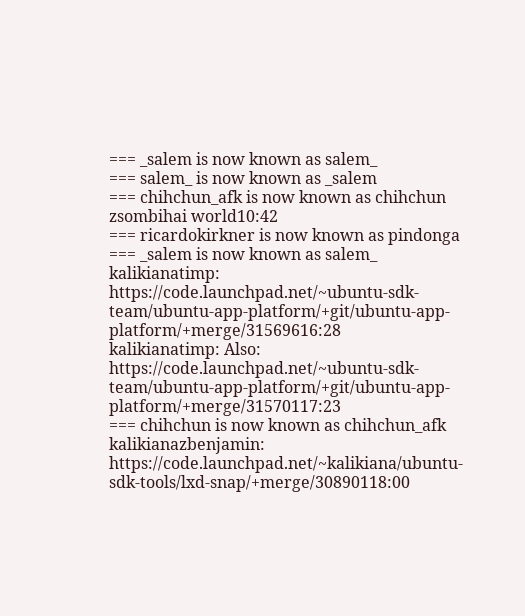=== _salem is now known as salem_
=== salem_ is now known as _salem
=== chihchun_afk is now known as chihchun
zsombihai world10:42
=== ricardokirkner is now known as pindonga
=== _salem is now known as salem_
kalikianatimp: https://code.launchpad.net/~ubuntu-sdk-team/ubuntu-app-platform/+git/ubuntu-app-platform/+merge/31569616:28
kalikianatimp: Also: https://code.launchpad.net/~ubuntu-sdk-team/ubuntu-app-platform/+git/ubuntu-app-platform/+merge/31570117:23
=== chihchun is now known as chihchun_afk
kalikianazbenjamin: https://code.launchpad.net/~kalikiana/ubuntu-sdk-tools/lxd-snap/+merge/30890118:00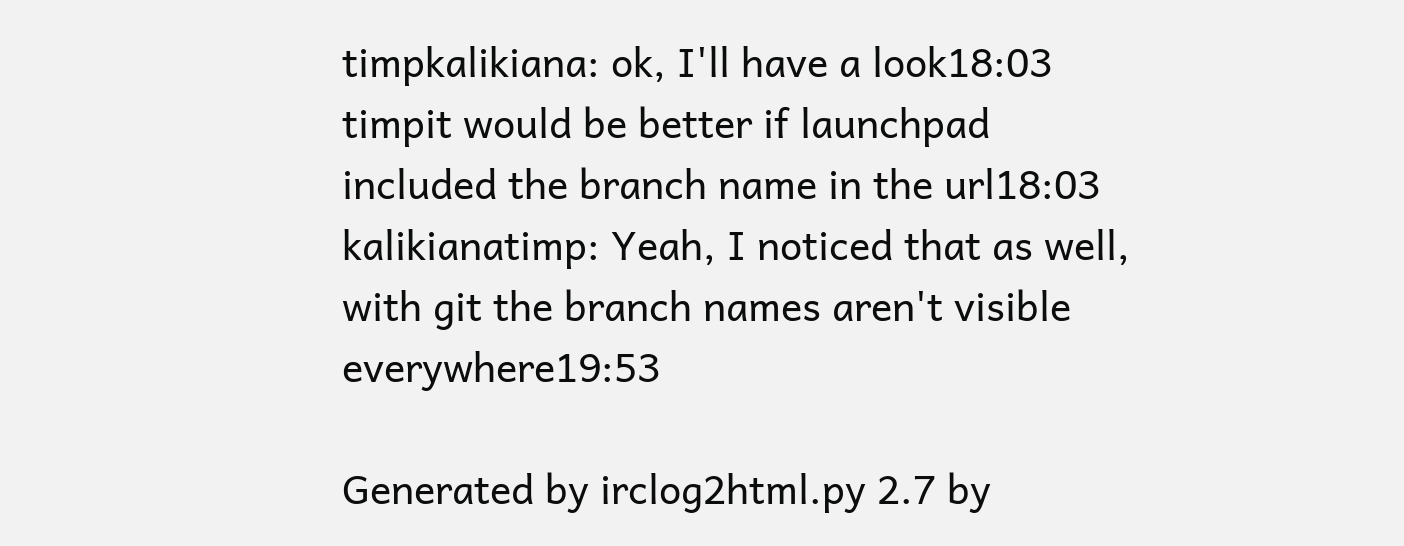timpkalikiana: ok, I'll have a look18:03
timpit would be better if launchpad included the branch name in the url18:03
kalikianatimp: Yeah, I noticed that as well, with git the branch names aren't visible everywhere19:53

Generated by irclog2html.py 2.7 by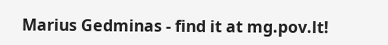Marius Gedminas - find it at mg.pov.lt!